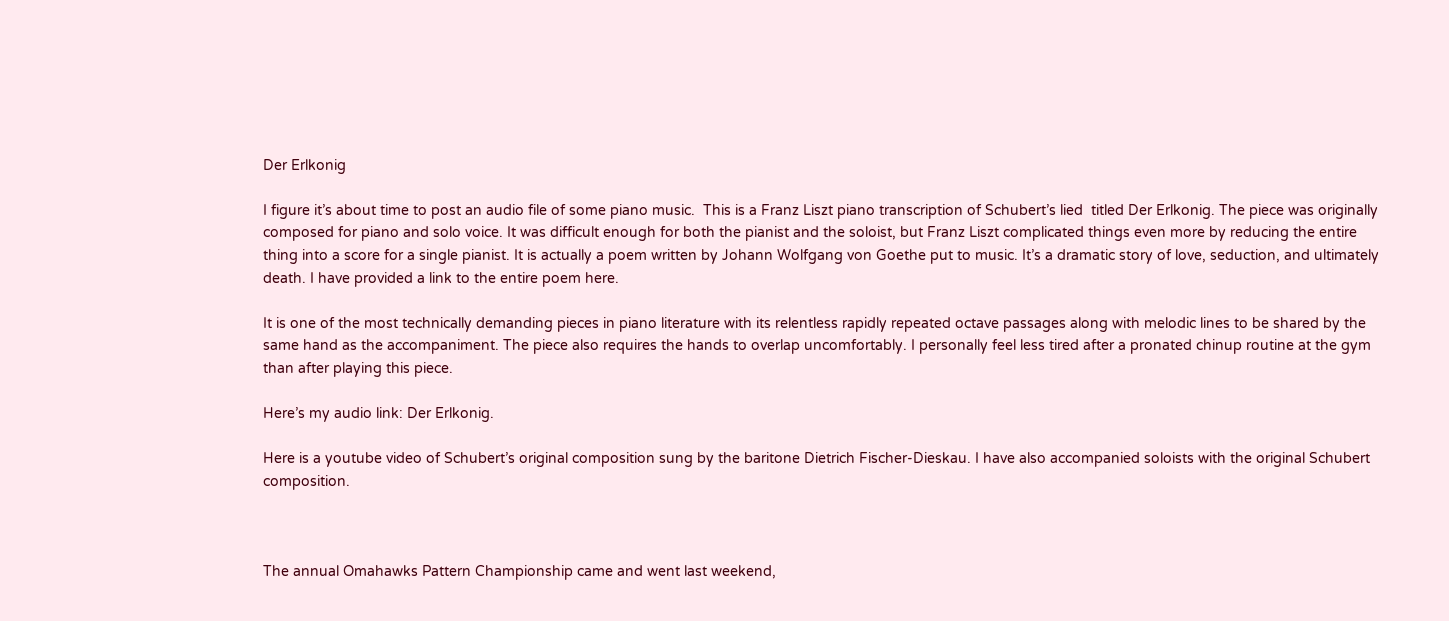Der Erlkonig

I figure it’s about time to post an audio file of some piano music.  This is a Franz Liszt piano transcription of Schubert’s lied  titled Der Erlkonig. The piece was originally composed for piano and solo voice. It was difficult enough for both the pianist and the soloist, but Franz Liszt complicated things even more by reducing the entire thing into a score for a single pianist. It is actually a poem written by Johann Wolfgang von Goethe put to music. It’s a dramatic story of love, seduction, and ultimately death. I have provided a link to the entire poem here.

It is one of the most technically demanding pieces in piano literature with its relentless rapidly repeated octave passages along with melodic lines to be shared by the same hand as the accompaniment. The piece also requires the hands to overlap uncomfortably. I personally feel less tired after a pronated chinup routine at the gym than after playing this piece.

Here’s my audio link: Der Erlkonig.

Here is a youtube video of Schubert’s original composition sung by the baritone Dietrich Fischer-Dieskau. I have also accompanied soloists with the original Schubert composition.



The annual Omahawks Pattern Championship came and went last weekend,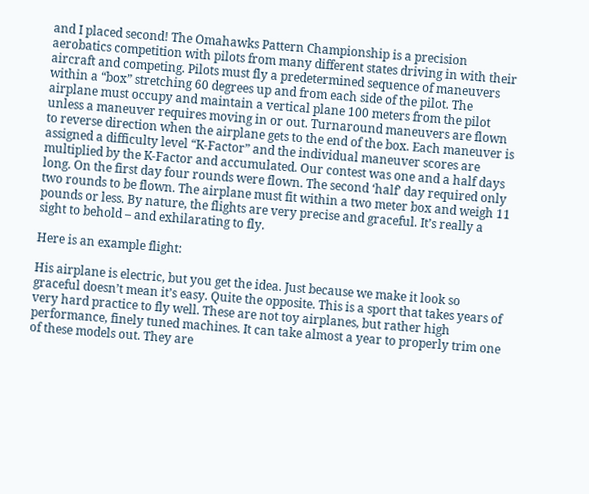and I placed second! The Omahawks Pattern Championship is a precision aerobatics competition with pilots from many different states driving in with their aircraft and competing. Pilots must fly a predetermined sequence of maneuvers within a “box” stretching 60 degrees up and from each side of the pilot. The airplane must occupy and maintain a vertical plane 100 meters from the pilot unless a maneuver requires moving in or out. Turnaround maneuvers are flown to reverse direction when the airplane gets to the end of the box. Each maneuver is assigned a difficulty level “K-Factor” and the individual maneuver scores are multiplied by the K-Factor and accumulated. Our contest was one and a half days long. On the first day four rounds were flown. The second ‘half’ day required only two rounds to be flown. The airplane must fit within a two meter box and weigh 11 pounds or less. By nature, the flights are very precise and graceful. It’s really a sight to behold – and exhilarating to fly.

Here is an example flight:

His airplane is electric, but you get the idea. Just because we make it look so graceful doesn’t mean it’s easy. Quite the opposite. This is a sport that takes years of very hard practice to fly well. These are not toy airplanes, but rather high performance, finely tuned machines. It can take almost a year to properly trim one of these models out. They are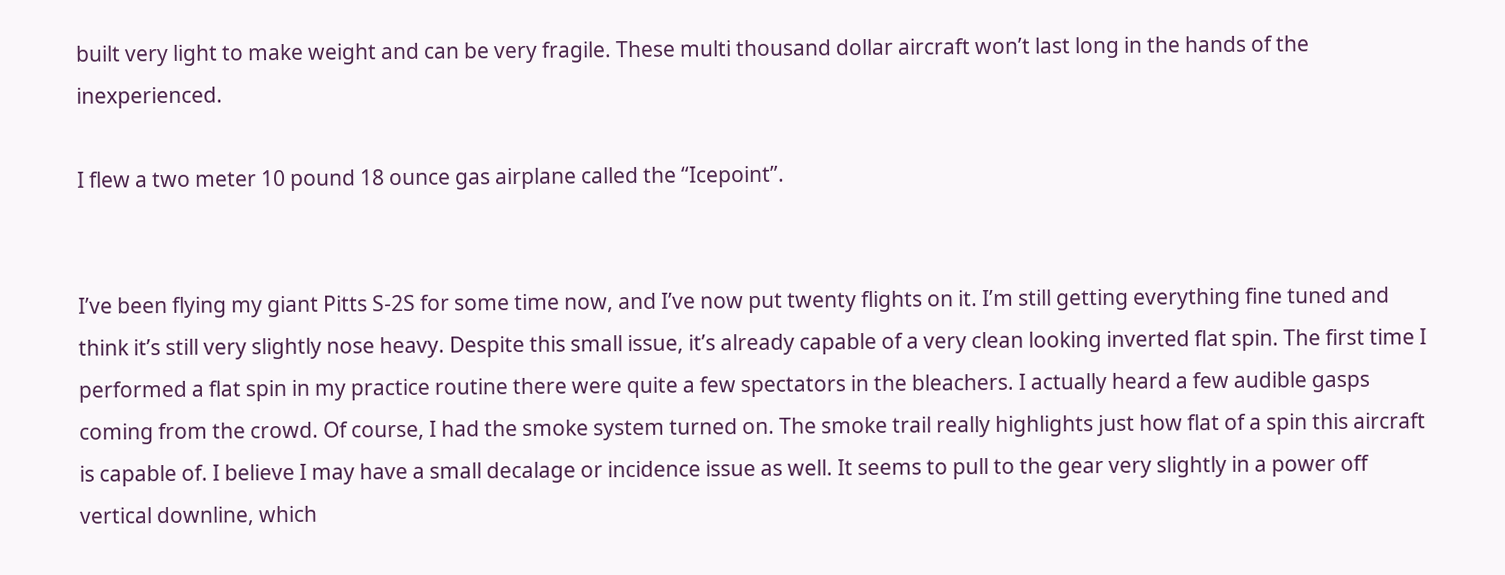built very light to make weight and can be very fragile. These multi thousand dollar aircraft won’t last long in the hands of the inexperienced.

I flew a two meter 10 pound 18 ounce gas airplane called the “Icepoint”.


I’ve been flying my giant Pitts S-2S for some time now, and I’ve now put twenty flights on it. I’m still getting everything fine tuned and think it’s still very slightly nose heavy. Despite this small issue, it’s already capable of a very clean looking inverted flat spin. The first time I performed a flat spin in my practice routine there were quite a few spectators in the bleachers. I actually heard a few audible gasps coming from the crowd. Of course, I had the smoke system turned on. The smoke trail really highlights just how flat of a spin this aircraft is capable of. I believe I may have a small decalage or incidence issue as well. It seems to pull to the gear very slightly in a power off vertical downline, which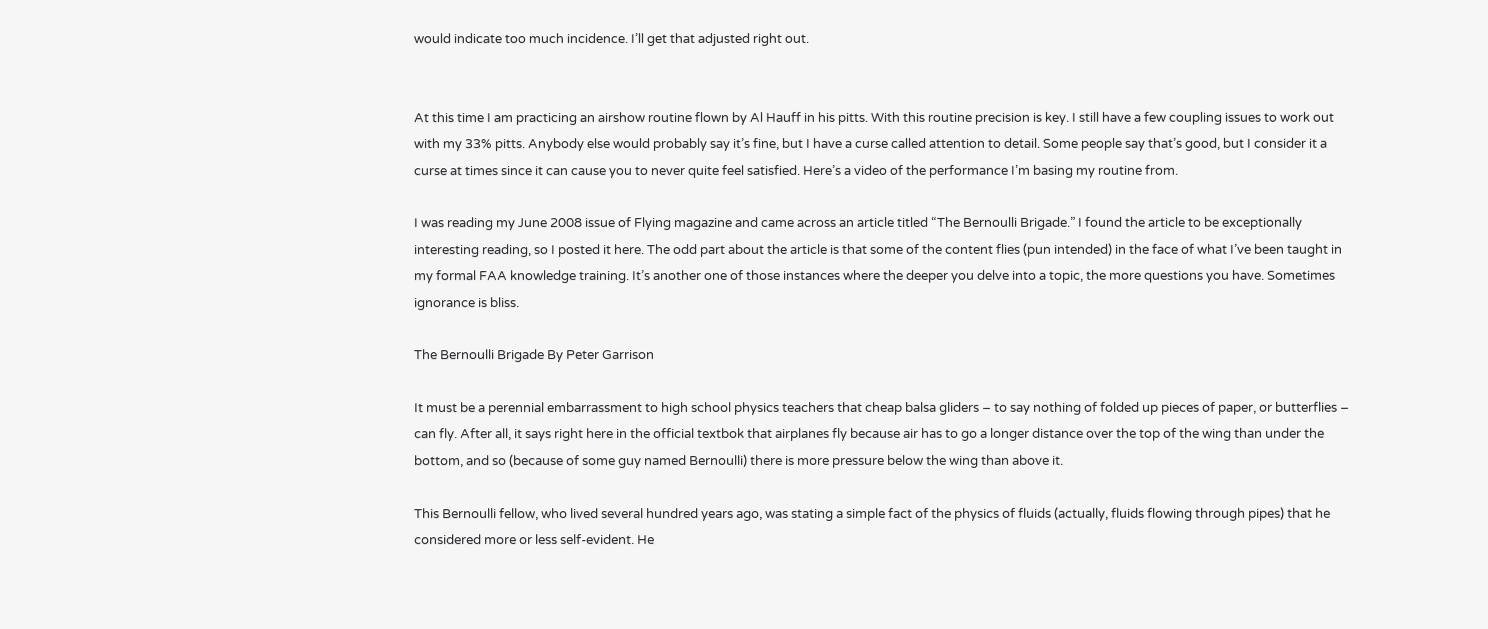would indicate too much incidence. I’ll get that adjusted right out.


At this time I am practicing an airshow routine flown by Al Hauff in his pitts. With this routine precision is key. I still have a few coupling issues to work out with my 33% pitts. Anybody else would probably say it’s fine, but I have a curse called attention to detail. Some people say that’s good, but I consider it a curse at times since it can cause you to never quite feel satisfied. Here’s a video of the performance I’m basing my routine from.

I was reading my June 2008 issue of Flying magazine and came across an article titled “The Bernoulli Brigade.” I found the article to be exceptionally interesting reading, so I posted it here. The odd part about the article is that some of the content flies (pun intended) in the face of what I’ve been taught in my formal FAA knowledge training. It’s another one of those instances where the deeper you delve into a topic, the more questions you have. Sometimes ignorance is bliss.

The Bernoulli Brigade By Peter Garrison

It must be a perennial embarrassment to high school physics teachers that cheap balsa gliders – to say nothing of folded up pieces of paper, or butterflies – can fly. After all, it says right here in the official textbok that airplanes fly because air has to go a longer distance over the top of the wing than under the bottom, and so (because of some guy named Bernoulli) there is more pressure below the wing than above it.

This Bernoulli fellow, who lived several hundred years ago, was stating a simple fact of the physics of fluids (actually, fluids flowing through pipes) that he considered more or less self-evident. He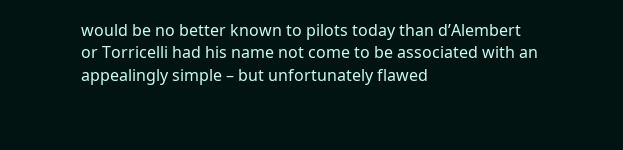would be no better known to pilots today than d’Alembert or Torricelli had his name not come to be associated with an appealingly simple – but unfortunately flawed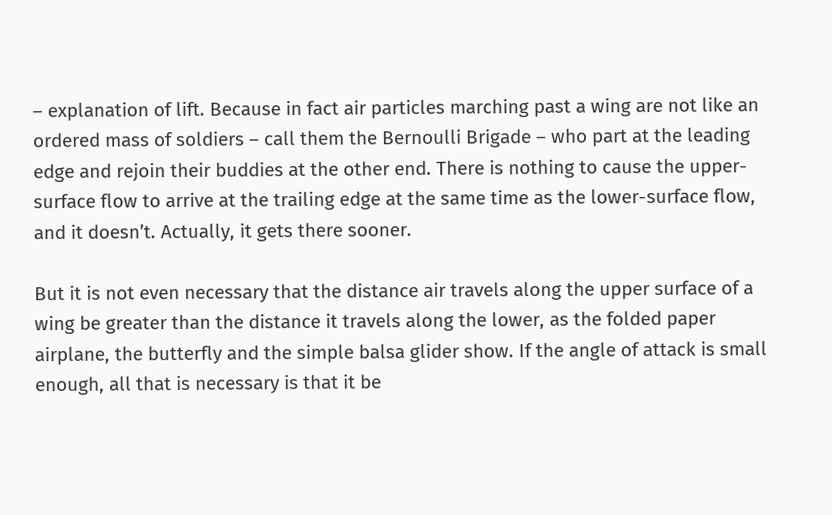– explanation of lift. Because in fact air particles marching past a wing are not like an ordered mass of soldiers – call them the Bernoulli Brigade – who part at the leading edge and rejoin their buddies at the other end. There is nothing to cause the upper-surface flow to arrive at the trailing edge at the same time as the lower-surface flow, and it doesn’t. Actually, it gets there sooner.

But it is not even necessary that the distance air travels along the upper surface of a wing be greater than the distance it travels along the lower, as the folded paper airplane, the butterfly and the simple balsa glider show. If the angle of attack is small enough, all that is necessary is that it be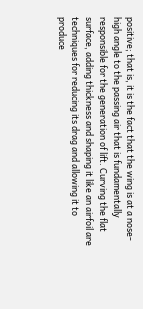positive; that is, it is the fact that the wing is at a nose-high angle to the passing air that is fundamentally responsible for the generation of lift. Curving the flat surface, adding thickness and shaping it like an airfoil are techniques for reducing its drag and allowing it to produce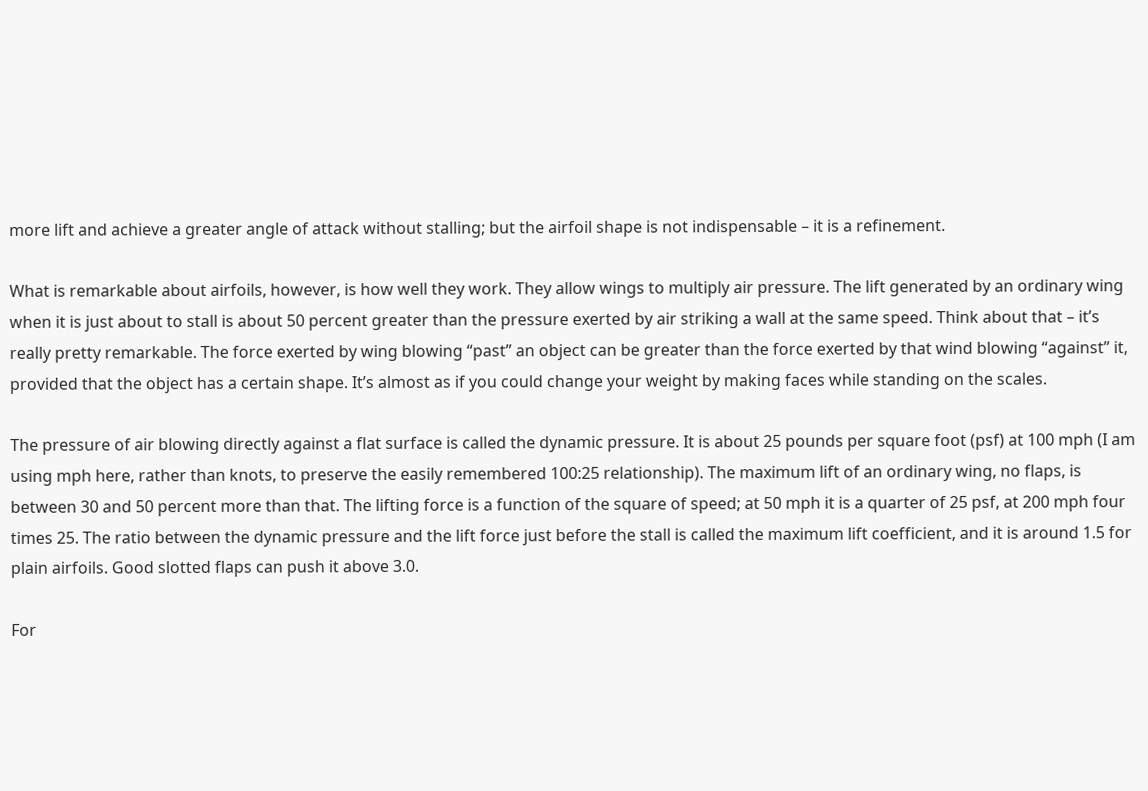more lift and achieve a greater angle of attack without stalling; but the airfoil shape is not indispensable – it is a refinement.

What is remarkable about airfoils, however, is how well they work. They allow wings to multiply air pressure. The lift generated by an ordinary wing when it is just about to stall is about 50 percent greater than the pressure exerted by air striking a wall at the same speed. Think about that – it’s really pretty remarkable. The force exerted by wing blowing “past” an object can be greater than the force exerted by that wind blowing “against” it, provided that the object has a certain shape. It’s almost as if you could change your weight by making faces while standing on the scales.

The pressure of air blowing directly against a flat surface is called the dynamic pressure. It is about 25 pounds per square foot (psf) at 100 mph (I am using mph here, rather than knots, to preserve the easily remembered 100:25 relationship). The maximum lift of an ordinary wing, no flaps, is between 30 and 50 percent more than that. The lifting force is a function of the square of speed; at 50 mph it is a quarter of 25 psf, at 200 mph four times 25. The ratio between the dynamic pressure and the lift force just before the stall is called the maximum lift coefficient, and it is around 1.5 for plain airfoils. Good slotted flaps can push it above 3.0.

For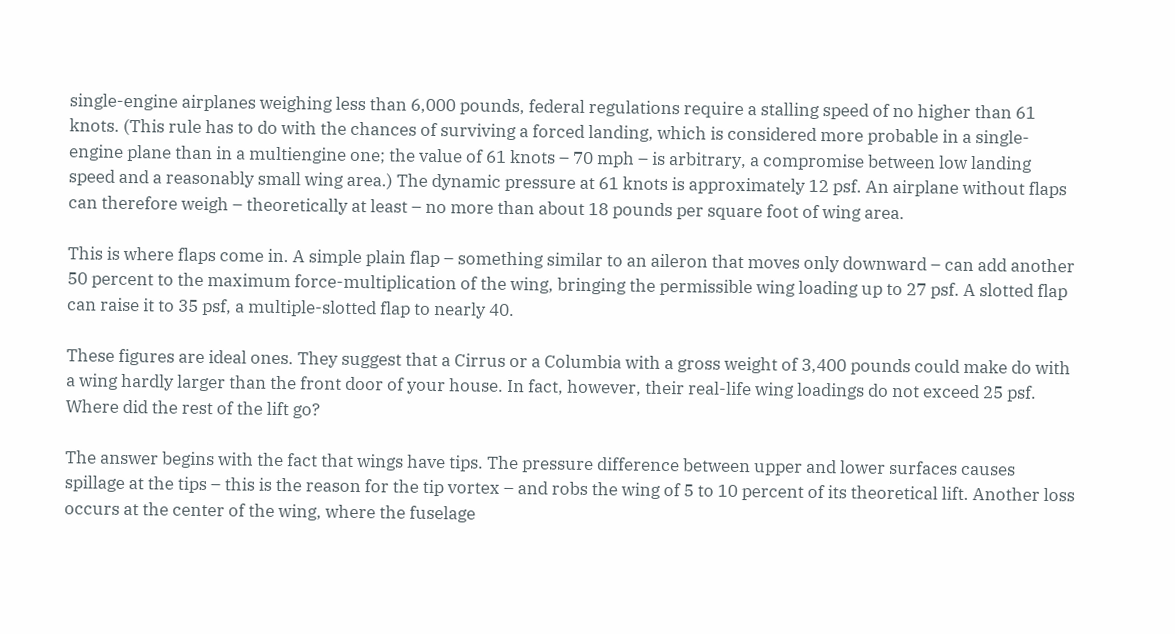single-engine airplanes weighing less than 6,000 pounds, federal regulations require a stalling speed of no higher than 61 knots. (This rule has to do with the chances of surviving a forced landing, which is considered more probable in a single-engine plane than in a multiengine one; the value of 61 knots – 70 mph – is arbitrary, a compromise between low landing speed and a reasonably small wing area.) The dynamic pressure at 61 knots is approximately 12 psf. An airplane without flaps can therefore weigh – theoretically at least – no more than about 18 pounds per square foot of wing area.

This is where flaps come in. A simple plain flap – something similar to an aileron that moves only downward – can add another 50 percent to the maximum force-multiplication of the wing, bringing the permissible wing loading up to 27 psf. A slotted flap can raise it to 35 psf, a multiple-slotted flap to nearly 40.

These figures are ideal ones. They suggest that a Cirrus or a Columbia with a gross weight of 3,400 pounds could make do with a wing hardly larger than the front door of your house. In fact, however, their real-life wing loadings do not exceed 25 psf. Where did the rest of the lift go?

The answer begins with the fact that wings have tips. The pressure difference between upper and lower surfaces causes spillage at the tips – this is the reason for the tip vortex – and robs the wing of 5 to 10 percent of its theoretical lift. Another loss occurs at the center of the wing, where the fuselage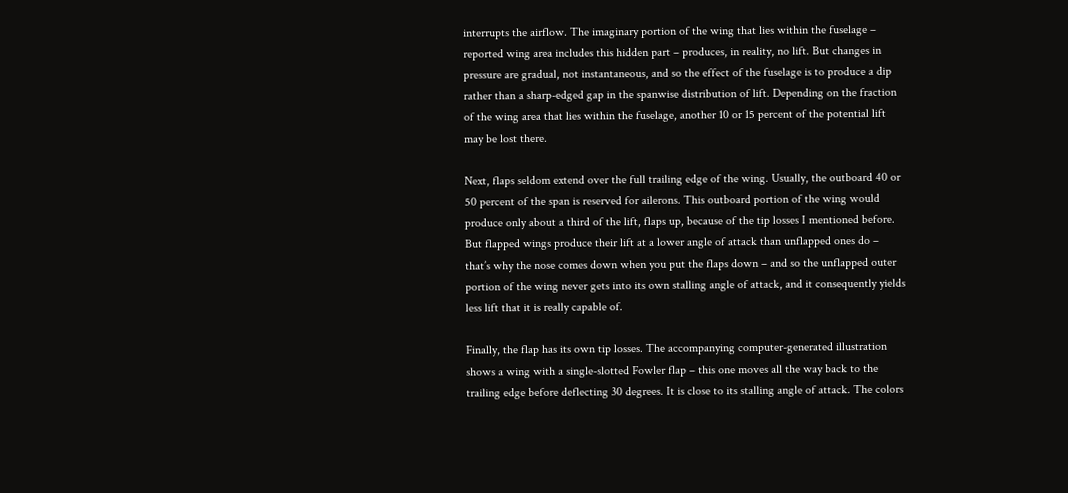interrupts the airflow. The imaginary portion of the wing that lies within the fuselage – reported wing area includes this hidden part – produces, in reality, no lift. But changes in pressure are gradual, not instantaneous, and so the effect of the fuselage is to produce a dip rather than a sharp-edged gap in the spanwise distribution of lift. Depending on the fraction of the wing area that lies within the fuselage, another 10 or 15 percent of the potential lift may be lost there.

Next, flaps seldom extend over the full trailing edge of the wing. Usually, the outboard 40 or 50 percent of the span is reserved for ailerons. This outboard portion of the wing would produce only about a third of the lift, flaps up, because of the tip losses I mentioned before. But flapped wings produce their lift at a lower angle of attack than unflapped ones do – that’s why the nose comes down when you put the flaps down – and so the unflapped outer portion of the wing never gets into its own stalling angle of attack, and it consequently yields less lift that it is really capable of.

Finally, the flap has its own tip losses. The accompanying computer-generated illustration shows a wing with a single-slotted Fowler flap – this one moves all the way back to the trailing edge before deflecting 30 degrees. It is close to its stalling angle of attack. The colors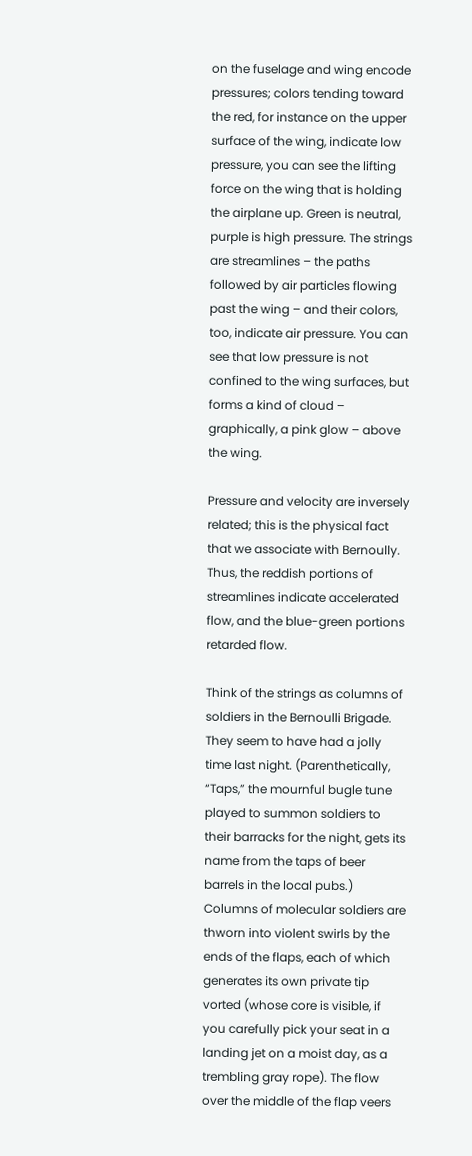on the fuselage and wing encode pressures; colors tending toward the red, for instance on the upper surface of the wing, indicate low pressure, you can see the lifting force on the wing that is holding the airplane up. Green is neutral, purple is high pressure. The strings are streamlines – the paths followed by air particles flowing past the wing – and their colors, too, indicate air pressure. You can see that low pressure is not confined to the wing surfaces, but forms a kind of cloud – graphically, a pink glow – above the wing.

Pressure and velocity are inversely related; this is the physical fact that we associate with Bernoully. Thus, the reddish portions of streamlines indicate accelerated flow, and the blue-green portions retarded flow.

Think of the strings as columns of soldiers in the Bernoulli Brigade. They seem to have had a jolly time last night. (Parenthetically, “Taps,” the mournful bugle tune played to summon soldiers to their barracks for the night, gets its name from the taps of beer barrels in the local pubs.) Columns of molecular soldiers are thworn into violent swirls by the ends of the flaps, each of which generates its own private tip vorted (whose core is visible, if you carefully pick your seat in a landing jet on a moist day, as a trembling gray rope). The flow over the middle of the flap veers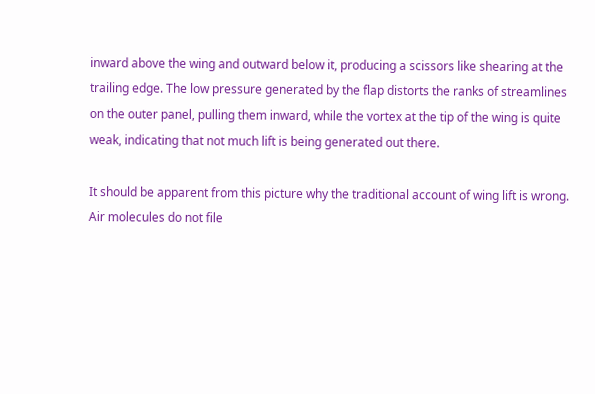inward above the wing and outward below it, producing a scissors like shearing at the trailing edge. The low pressure generated by the flap distorts the ranks of streamlines on the outer panel, pulling them inward, while the vortex at the tip of the wing is quite weak, indicating that not much lift is being generated out there.

It should be apparent from this picture why the traditional account of wing lift is wrong. Air molecules do not file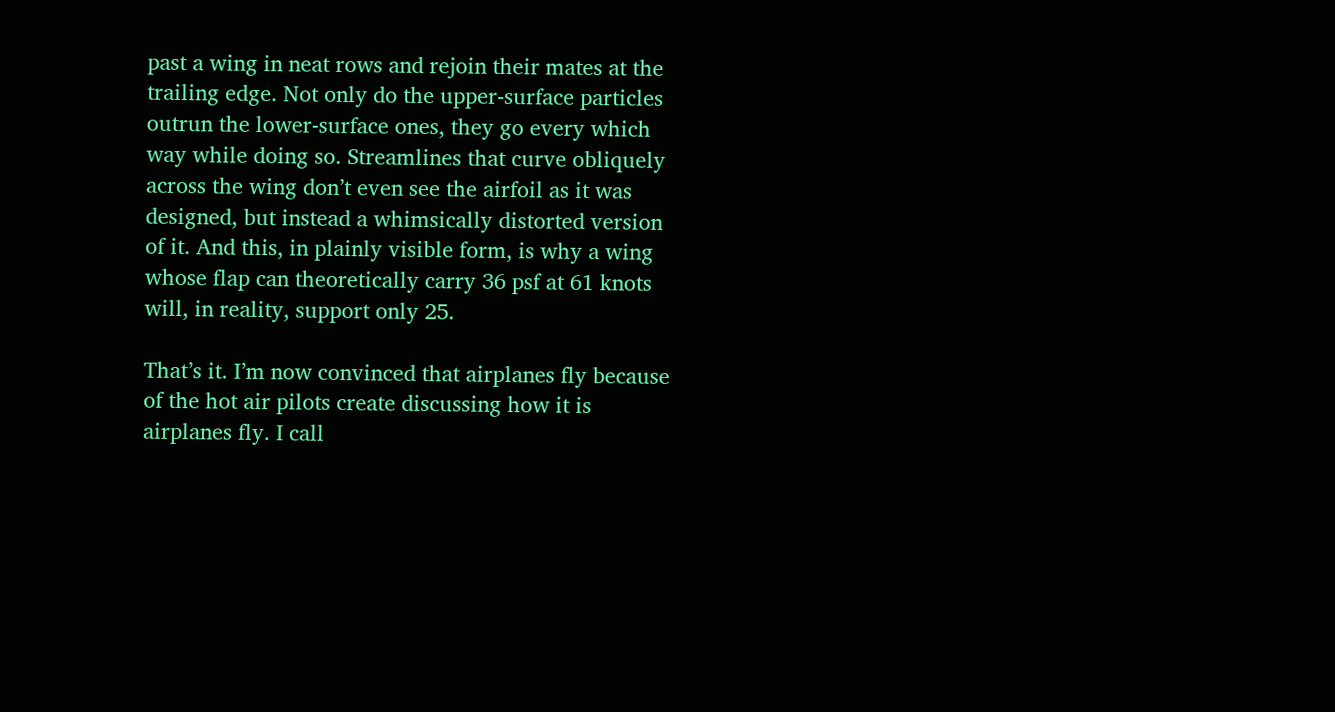past a wing in neat rows and rejoin their mates at the trailing edge. Not only do the upper-surface particles outrun the lower-surface ones, they go every which way while doing so. Streamlines that curve obliquely across the wing don’t even see the airfoil as it was designed, but instead a whimsically distorted version of it. And this, in plainly visible form, is why a wing whose flap can theoretically carry 36 psf at 61 knots will, in reality, support only 25.

That’s it. I’m now convinced that airplanes fly because of the hot air pilots create discussing how it is airplanes fly. I call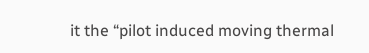it the “pilot induced moving thermal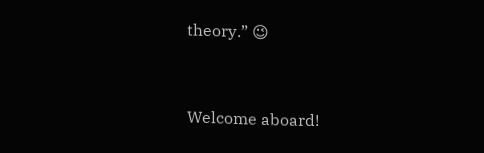theory.” 😉


Welcome aboard!